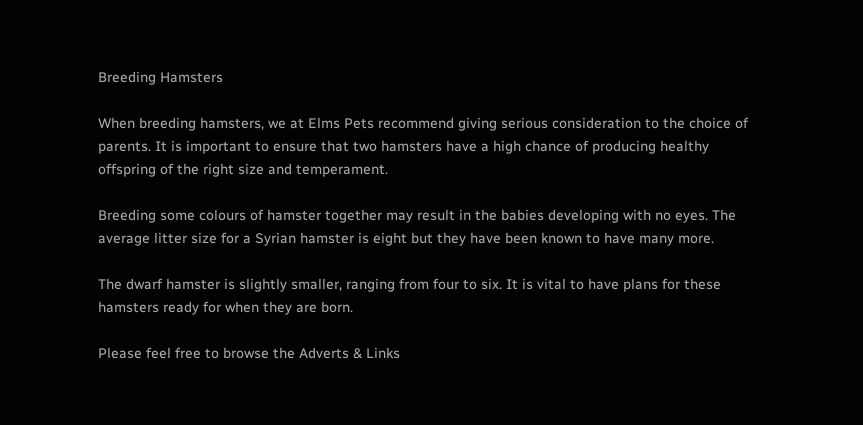Breeding Hamsters

When breeding hamsters, we at Elms Pets recommend giving serious consideration to the choice of parents. It is important to ensure that two hamsters have a high chance of producing healthy offspring of the right size and temperament.

Breeding some colours of hamster together may result in the babies developing with no eyes. The average litter size for a Syrian hamster is eight but they have been known to have many more.

The dwarf hamster is slightly smaller, ranging from four to six. It is vital to have plans for these hamsters ready for when they are born.

Please feel free to browse the Adverts & Links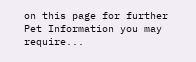on this page for further Pet Information you may require...